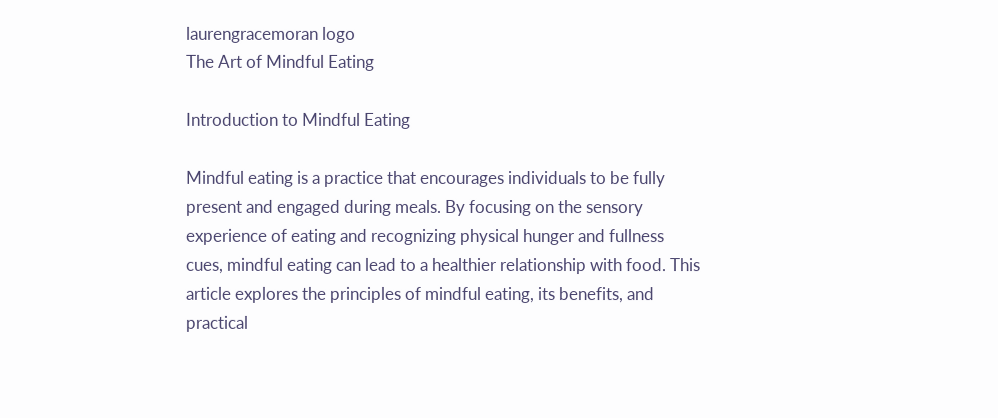laurengracemoran logo
The Art of Mindful Eating

Introduction to Mindful Eating

Mindful eating is a practice that encourages individuals to be fully present and engaged during meals. By focusing on the sensory experience of eating and recognizing physical hunger and fullness cues, mindful eating can lead to a healthier relationship with food. This article explores the principles of mindful eating, its benefits, and practical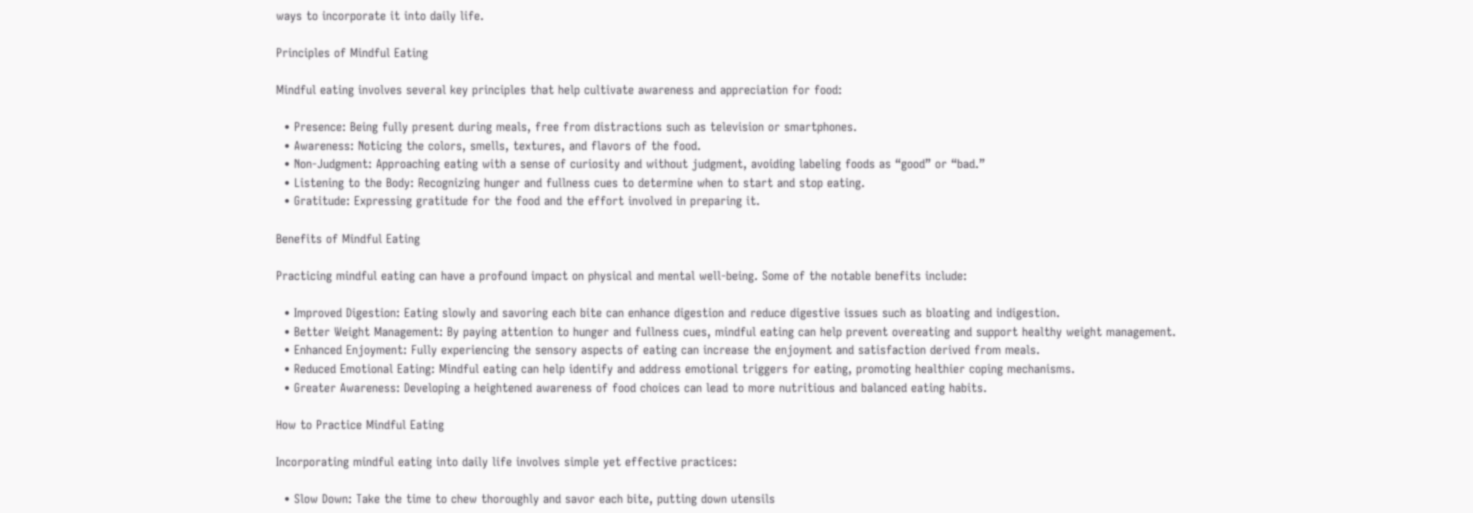ways to incorporate it into daily life.

Principles of Mindful Eating

Mindful eating involves several key principles that help cultivate awareness and appreciation for food:

  • Presence: Being fully present during meals, free from distractions such as television or smartphones.
  • Awareness: Noticing the colors, smells, textures, and flavors of the food.
  • Non-Judgment: Approaching eating with a sense of curiosity and without judgment, avoiding labeling foods as “good” or “bad.”
  • Listening to the Body: Recognizing hunger and fullness cues to determine when to start and stop eating.
  • Gratitude: Expressing gratitude for the food and the effort involved in preparing it.

Benefits of Mindful Eating

Practicing mindful eating can have a profound impact on physical and mental well-being. Some of the notable benefits include:

  • Improved Digestion: Eating slowly and savoring each bite can enhance digestion and reduce digestive issues such as bloating and indigestion.
  • Better Weight Management: By paying attention to hunger and fullness cues, mindful eating can help prevent overeating and support healthy weight management.
  • Enhanced Enjoyment: Fully experiencing the sensory aspects of eating can increase the enjoyment and satisfaction derived from meals.
  • Reduced Emotional Eating: Mindful eating can help identify and address emotional triggers for eating, promoting healthier coping mechanisms.
  • Greater Awareness: Developing a heightened awareness of food choices can lead to more nutritious and balanced eating habits.

How to Practice Mindful Eating

Incorporating mindful eating into daily life involves simple yet effective practices:

  • Slow Down: Take the time to chew thoroughly and savor each bite, putting down utensils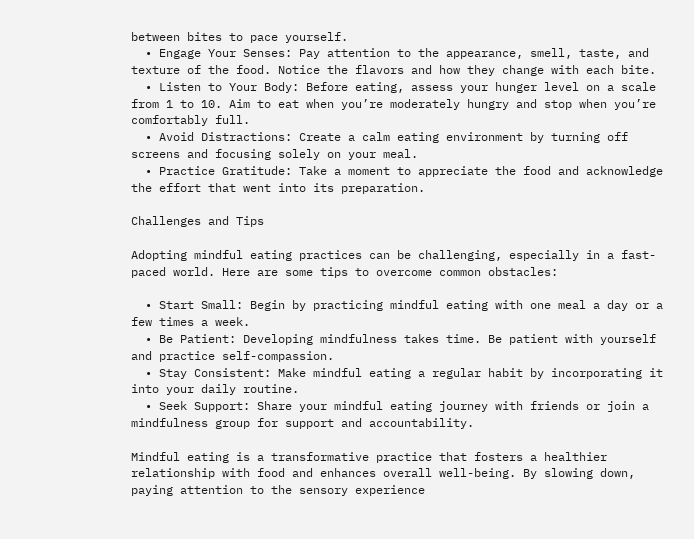between bites to pace yourself.
  • Engage Your Senses: Pay attention to the appearance, smell, taste, and texture of the food. Notice the flavors and how they change with each bite.
  • Listen to Your Body: Before eating, assess your hunger level on a scale from 1 to 10. Aim to eat when you’re moderately hungry and stop when you’re comfortably full.
  • Avoid Distractions: Create a calm eating environment by turning off screens and focusing solely on your meal.
  • Practice Gratitude: Take a moment to appreciate the food and acknowledge the effort that went into its preparation.

Challenges and Tips

Adopting mindful eating practices can be challenging, especially in a fast-paced world. Here are some tips to overcome common obstacles:

  • Start Small: Begin by practicing mindful eating with one meal a day or a few times a week.
  • Be Patient: Developing mindfulness takes time. Be patient with yourself and practice self-compassion.
  • Stay Consistent: Make mindful eating a regular habit by incorporating it into your daily routine.
  • Seek Support: Share your mindful eating journey with friends or join a mindfulness group for support and accountability.

Mindful eating is a transformative practice that fosters a healthier relationship with food and enhances overall well-being. By slowing down, paying attention to the sensory experience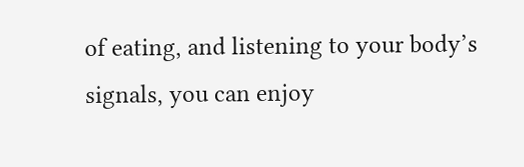of eating, and listening to your body’s signals, you can enjoy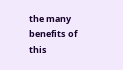the many benefits of this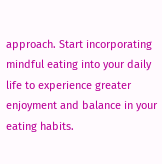approach. Start incorporating mindful eating into your daily life to experience greater enjoyment and balance in your eating habits.